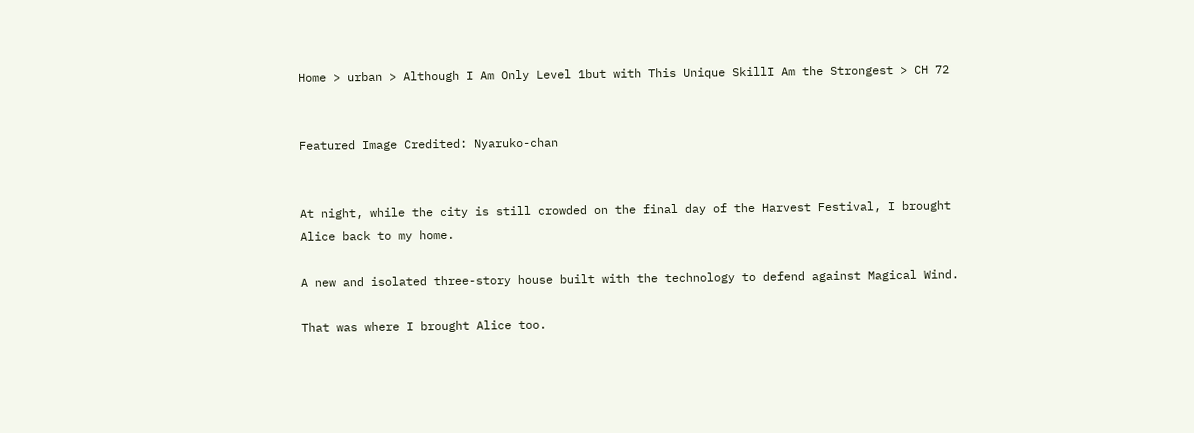Home > urban > Although I Am Only Level 1but with This Unique SkillI Am the Strongest > CH 72


Featured Image Credited: Nyaruko-chan


At night, while the city is still crowded on the final day of the Harvest Festival, I brought Alice back to my home.

A new and isolated three-story house built with the technology to defend against Magical Wind.

That was where I brought Alice too.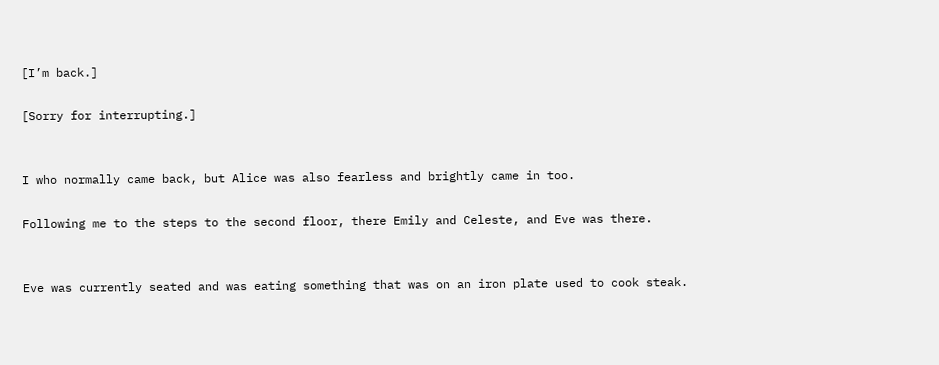[I’m back.]

[Sorry for interrupting.]


I who normally came back, but Alice was also fearless and brightly came in too.

Following me to the steps to the second floor, there Emily and Celeste, and Eve was there.


Eve was currently seated and was eating something that was on an iron plate used to cook steak.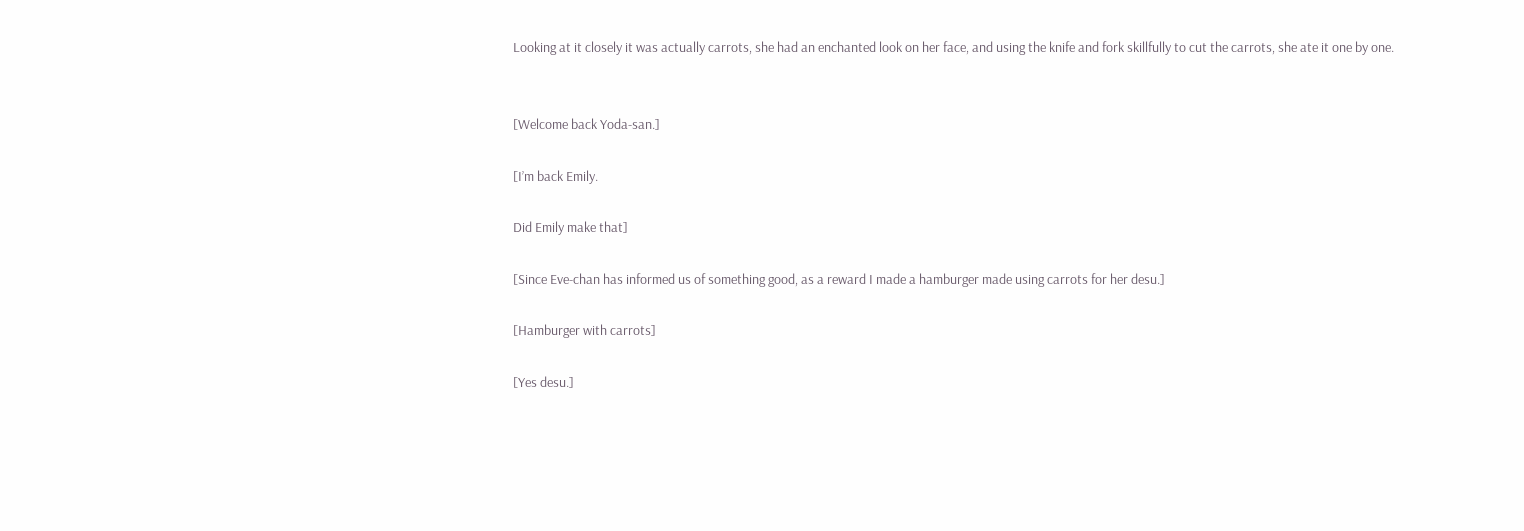Looking at it closely it was actually carrots, she had an enchanted look on her face, and using the knife and fork skillfully to cut the carrots, she ate it one by one.


[Welcome back Yoda-san.]

[I’m back Emily.

Did Emily make that]

[Since Eve-chan has informed us of something good, as a reward I made a hamburger made using carrots for her desu.]

[Hamburger with carrots]

[Yes desu.]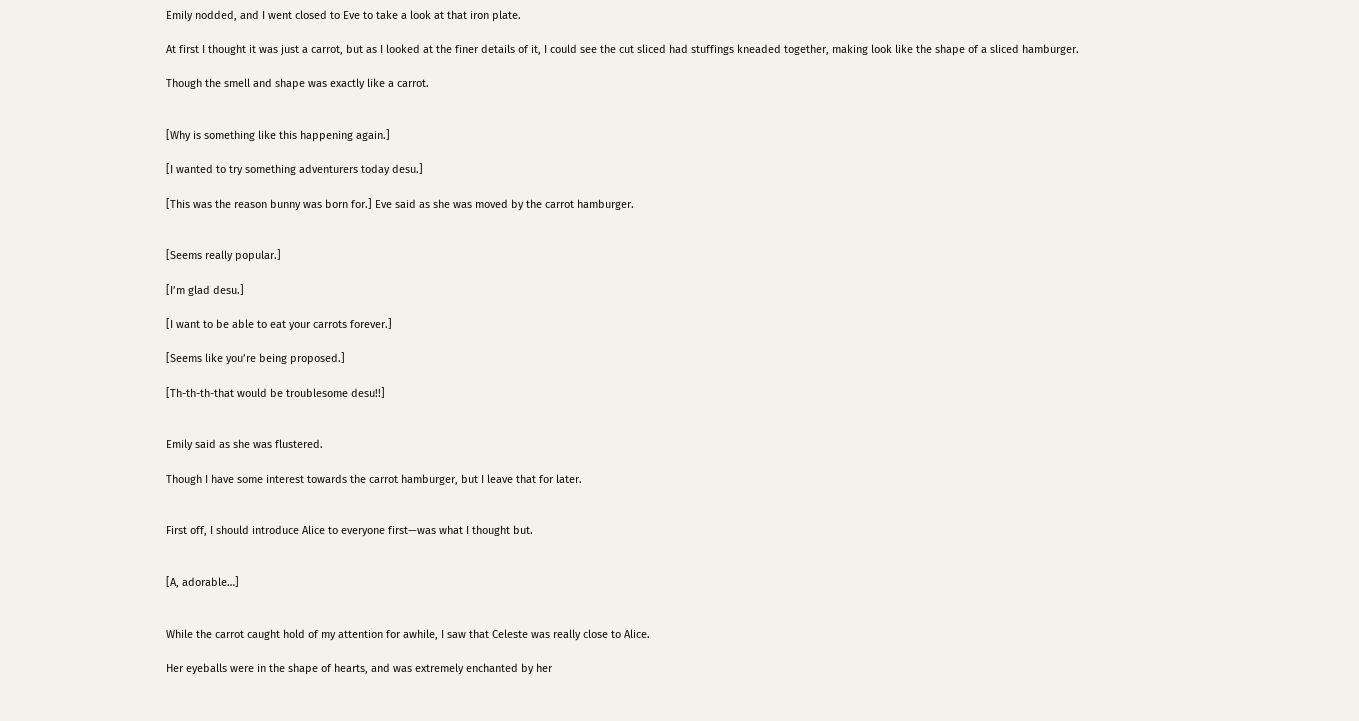Emily nodded, and I went closed to Eve to take a look at that iron plate.

At first I thought it was just a carrot, but as I looked at the finer details of it, I could see the cut sliced had stuffings kneaded together, making look like the shape of a sliced hamburger.

Though the smell and shape was exactly like a carrot.


[Why is something like this happening again.]

[I wanted to try something adventurers today desu.]

[This was the reason bunny was born for.] Eve said as she was moved by the carrot hamburger.


[Seems really popular.]

[I’m glad desu.]

[I want to be able to eat your carrots forever.]

[Seems like you’re being proposed.]

[Th-th-th-that would be troublesome desu!!]


Emily said as she was flustered.

Though I have some interest towards the carrot hamburger, but I leave that for later.


First off, I should introduce Alice to everyone first—was what I thought but.


[A, adorable…]


While the carrot caught hold of my attention for awhile, I saw that Celeste was really close to Alice.

Her eyeballs were in the shape of hearts, and was extremely enchanted by her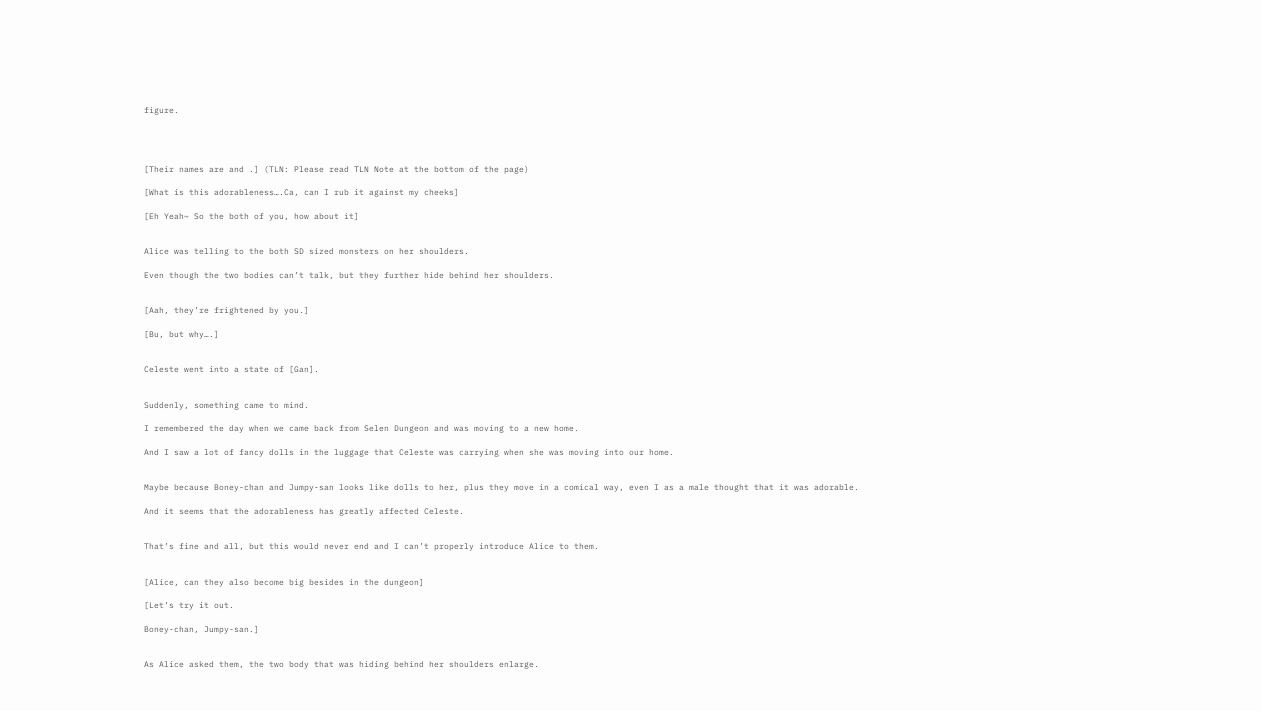figure.




[Their names are and .] (TLN: Please read TLN Note at the bottom of the page)

[What is this adorableness….Ca, can I rub it against my cheeks]

[Eh Yeah~ So the both of you, how about it]


Alice was telling to the both SD sized monsters on her shoulders.

Even though the two bodies can’t talk, but they further hide behind her shoulders.


[Aah, they’re frightened by you.]

[Bu, but why….]


Celeste went into a state of [Gan].


Suddenly, something came to mind.

I remembered the day when we came back from Selen Dungeon and was moving to a new home.

And I saw a lot of fancy dolls in the luggage that Celeste was carrying when she was moving into our home.


Maybe because Boney-chan and Jumpy-san looks like dolls to her, plus they move in a comical way, even I as a male thought that it was adorable.

And it seems that the adorableness has greatly affected Celeste.


That’s fine and all, but this would never end and I can’t properly introduce Alice to them.


[Alice, can they also become big besides in the dungeon]

[Let’s try it out.

Boney-chan, Jumpy-san.]


As Alice asked them, the two body that was hiding behind her shoulders enlarge.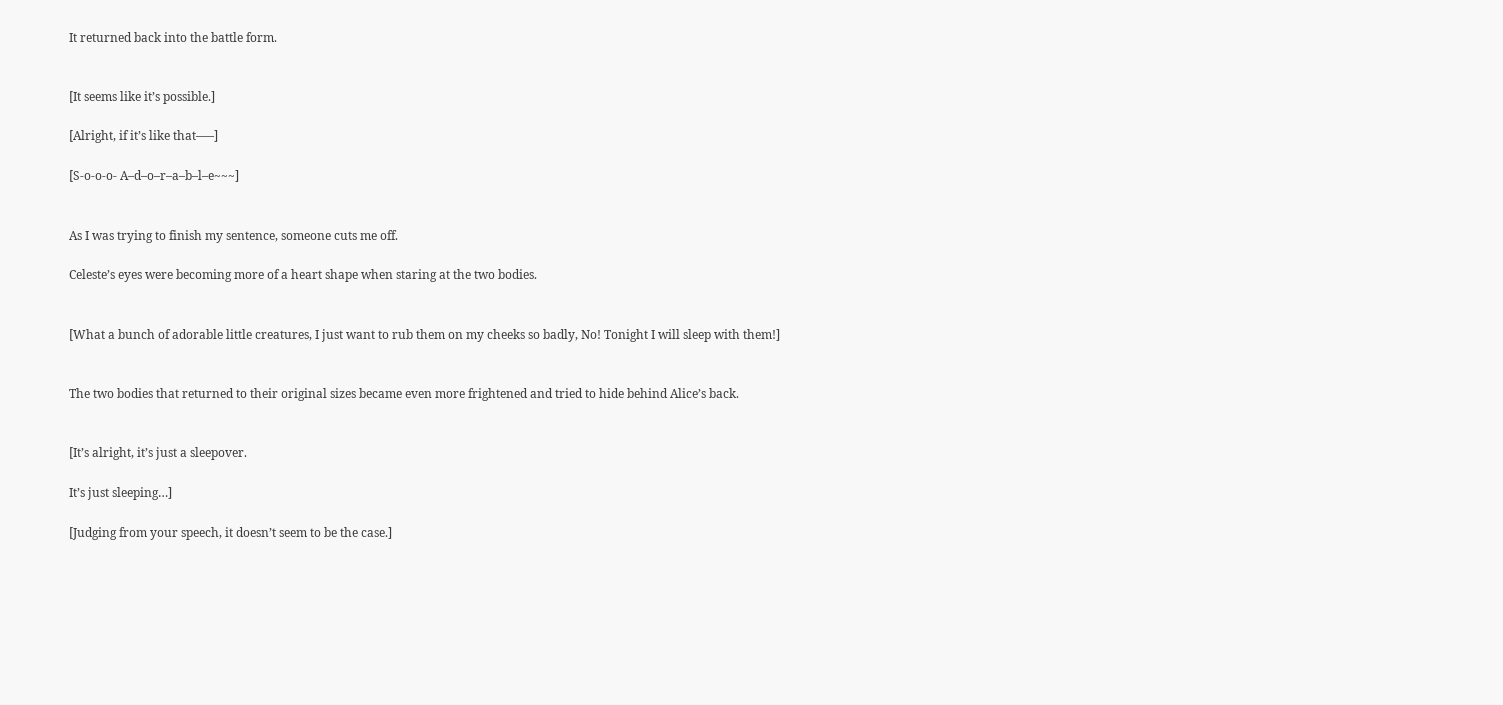It returned back into the battle form.


[It seems like it’s possible.]

[Alright, if it’s like that—–]

[S-o-o-o- A–d–o–r–a–b–l–e~~~]


As I was trying to finish my sentence, someone cuts me off.

Celeste’s eyes were becoming more of a heart shape when staring at the two bodies.


[What a bunch of adorable little creatures, I just want to rub them on my cheeks so badly, No! Tonight I will sleep with them!]


The two bodies that returned to their original sizes became even more frightened and tried to hide behind Alice’s back.


[It’s alright, it’s just a sleepover.

It’s just sleeping…]

[Judging from your speech, it doesn’t seem to be the case.]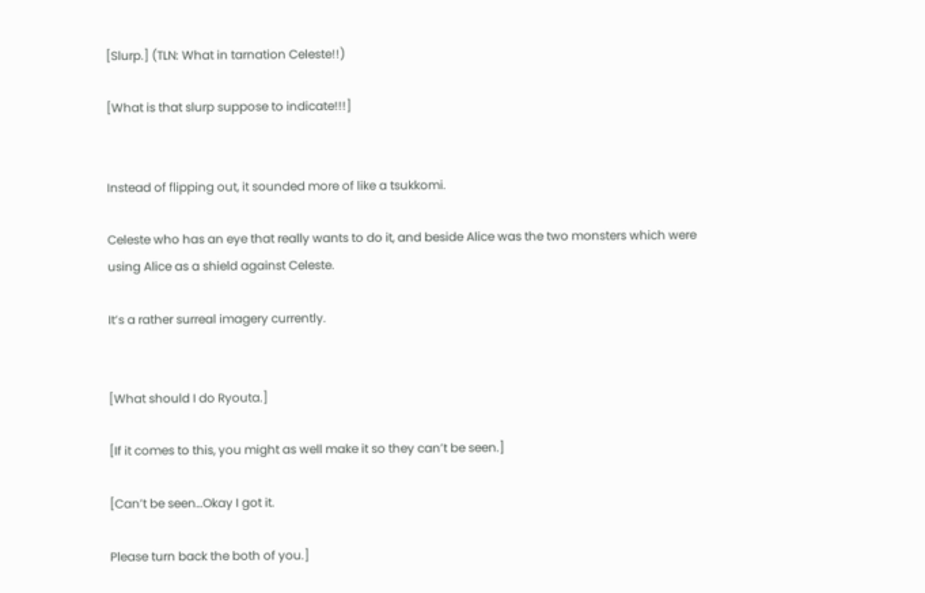[Slurp.] (TLN: What in tarnation Celeste!!)

[What is that slurp suppose to indicate!!!]


Instead of flipping out, it sounded more of like a tsukkomi.

Celeste who has an eye that really wants to do it, and beside Alice was the two monsters which were using Alice as a shield against Celeste.

It’s a rather surreal imagery currently.


[What should I do Ryouta.]

[If it comes to this, you might as well make it so they can’t be seen.]

[Can’t be seen…Okay I got it.

Please turn back the both of you.]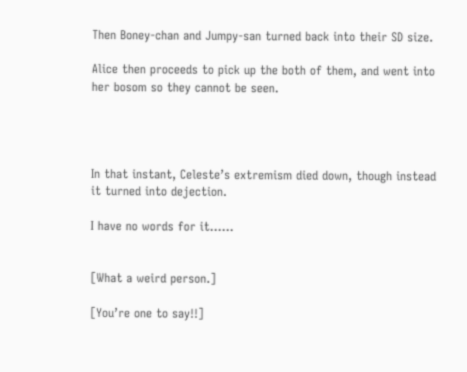Then Boney-chan and Jumpy-san turned back into their SD size.

Alice then proceeds to pick up the both of them, and went into her bosom so they cannot be seen.




In that instant, Celeste’s extremism died down, though instead it turned into dejection.

I have no words for it……


[What a weird person.]

[You’re one to say!!]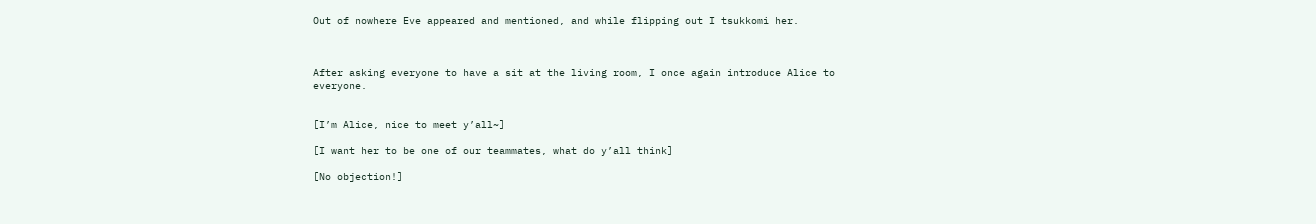Out of nowhere Eve appeared and mentioned, and while flipping out I tsukkomi her.



After asking everyone to have a sit at the living room, I once again introduce Alice to everyone.


[I’m Alice, nice to meet y’all~]

[I want her to be one of our teammates, what do y’all think]

[No objection!]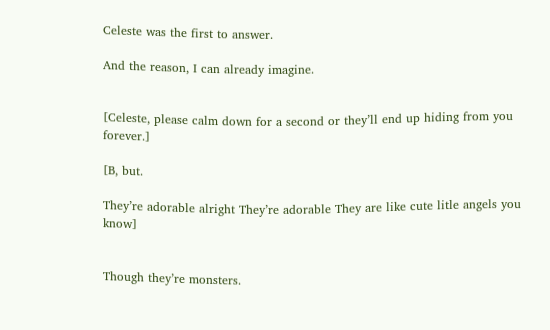Celeste was the first to answer.

And the reason, I can already imagine.


[Celeste, please calm down for a second or they’ll end up hiding from you forever.]

[B, but.

They’re adorable alright They’re adorable They are like cute litle angels you know]


Though they’re monsters.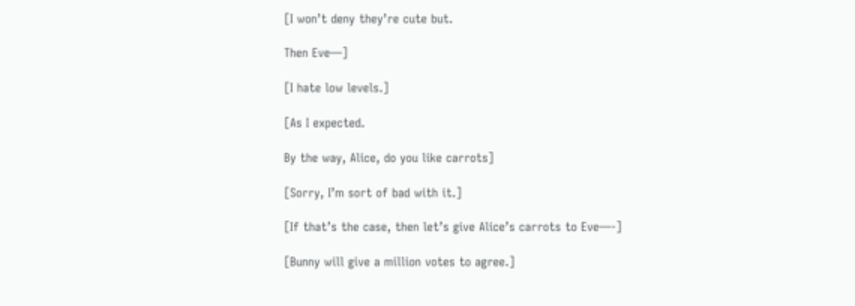[I won’t deny they’re cute but.

Then Eve—]

[I hate low levels.]

[As I expected.

By the way, Alice, do you like carrots]

[Sorry, I’m sort of bad with it.]

[If that’s the case, then let’s give Alice’s carrots to Eve—-]

[Bunny will give a million votes to agree.]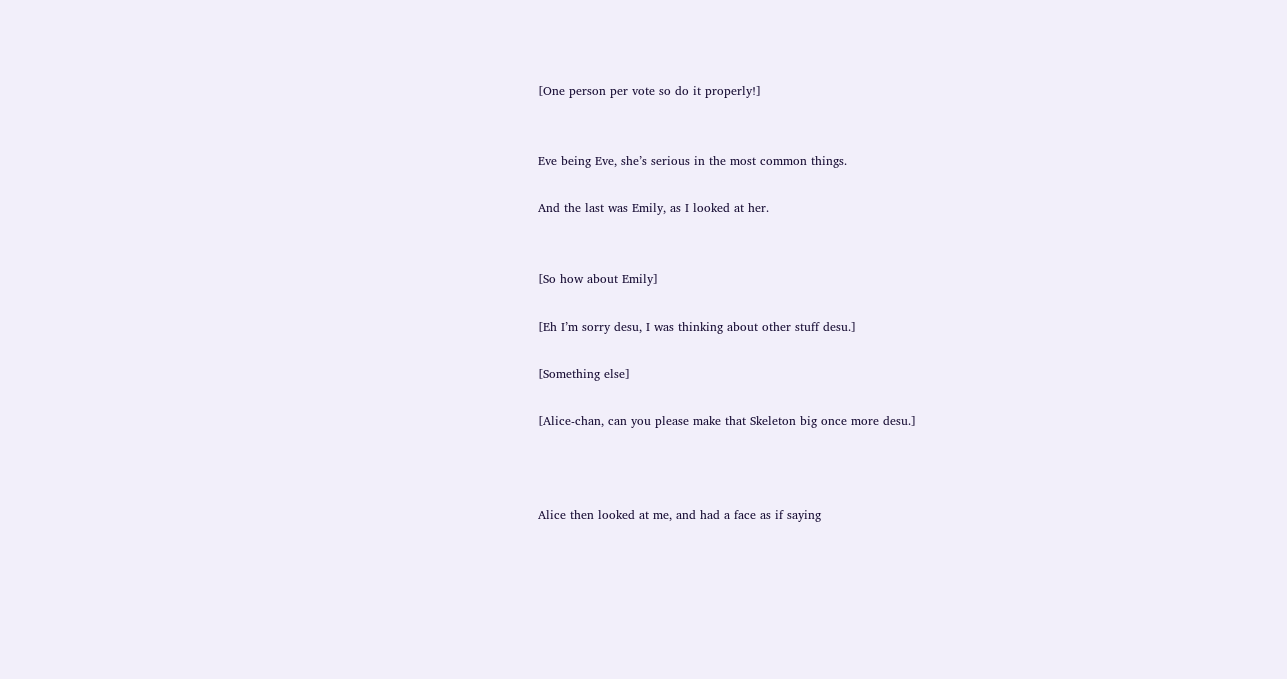[One person per vote so do it properly!]


Eve being Eve, she’s serious in the most common things.

And the last was Emily, as I looked at her.


[So how about Emily]

[Eh I’m sorry desu, I was thinking about other stuff desu.]

[Something else]

[Alice-chan, can you please make that Skeleton big once more desu.]



Alice then looked at me, and had a face as if saying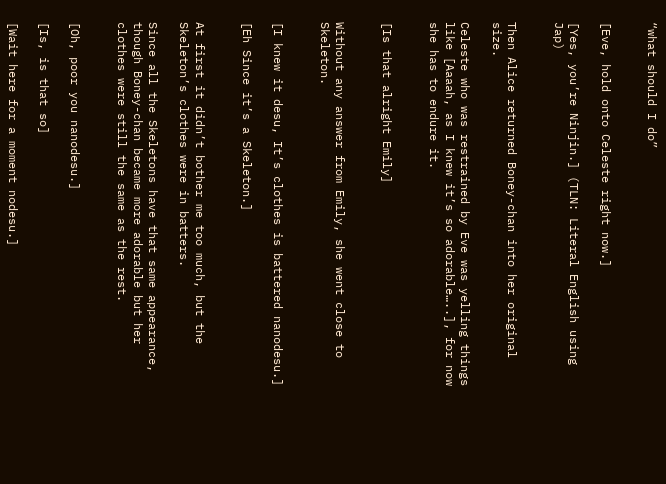“what should I do”


[Eve, hold onto Celeste right now.]

[Yes, you’re Ninjin.] (TLN: Literal English using Jap)


Then Alice returned Boney-chan into her original size.

Celeste who was restrained by Eve was yelling things like [Aaaah, as I knew it’s so adorable…..], for now she has to endure it.


[Is that alright Emily]


Without any answer from Emily, she went close to Skeleton.


[I knew it desu, It’s clothes is battered nanodesu.]

[Eh Since it’s a Skeleton.]


At first it didn’t bother me too much, but the Skeleton’s clothes were in batters.

Since all the Skeletons have that same appearance, though Boney-chan became more adorable but her clothes were still the same as the rest.


[Oh, poor you nanodesu.]

[Is, is that so]

[Wait here for a moment nodesu.]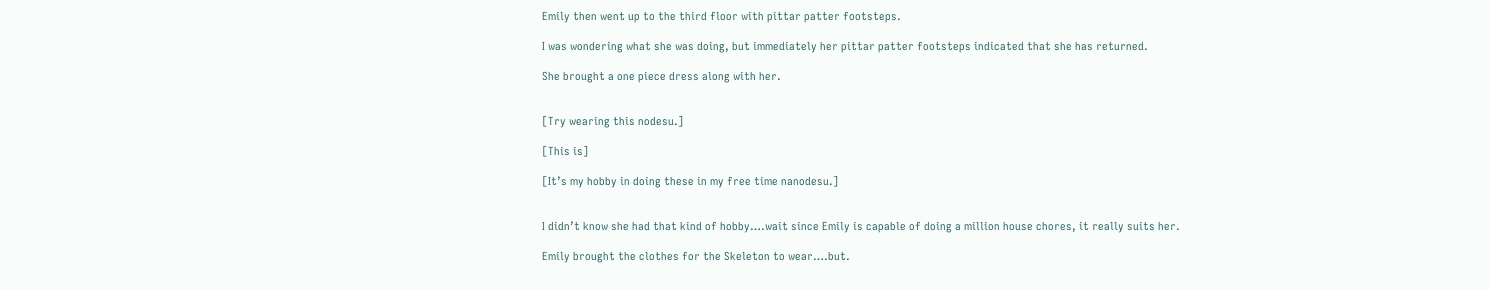Emily then went up to the third floor with pittar patter footsteps.

I was wondering what she was doing, but immediately her pittar patter footsteps indicated that she has returned.

She brought a one piece dress along with her.


[Try wearing this nodesu.]

[This is]

[It’s my hobby in doing these in my free time nanodesu.]


I didn’t know she had that kind of hobby….wait since Emily is capable of doing a million house chores, it really suits her.

Emily brought the clothes for the Skeleton to wear….but.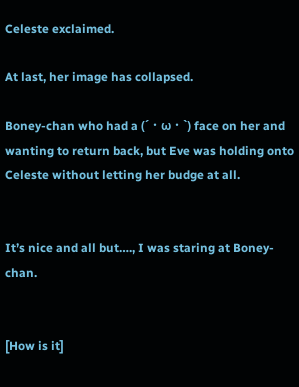Celeste exclaimed.

At last, her image has collapsed.

Boney-chan who had a (´・ω・`) face on her and wanting to return back, but Eve was holding onto Celeste without letting her budge at all.


It’s nice and all but…., I was staring at Boney-chan.


[How is it]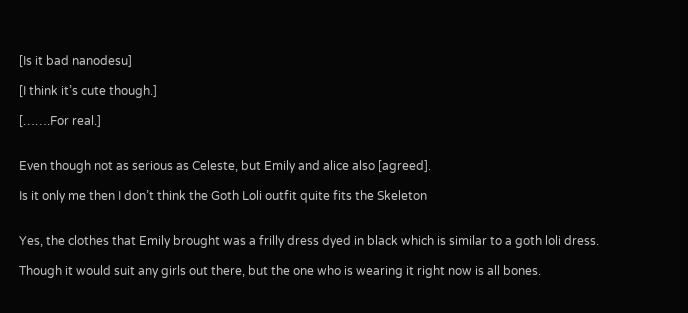[Is it bad nanodesu]

[I think it’s cute though.]

[…….For real.]


Even though not as serious as Celeste, but Emily and alice also [agreed].

Is it only me then I don’t think the Goth Loli outfit quite fits the Skeleton


Yes, the clothes that Emily brought was a frilly dress dyed in black which is similar to a goth loli dress.

Though it would suit any girls out there, but the one who is wearing it right now is all bones.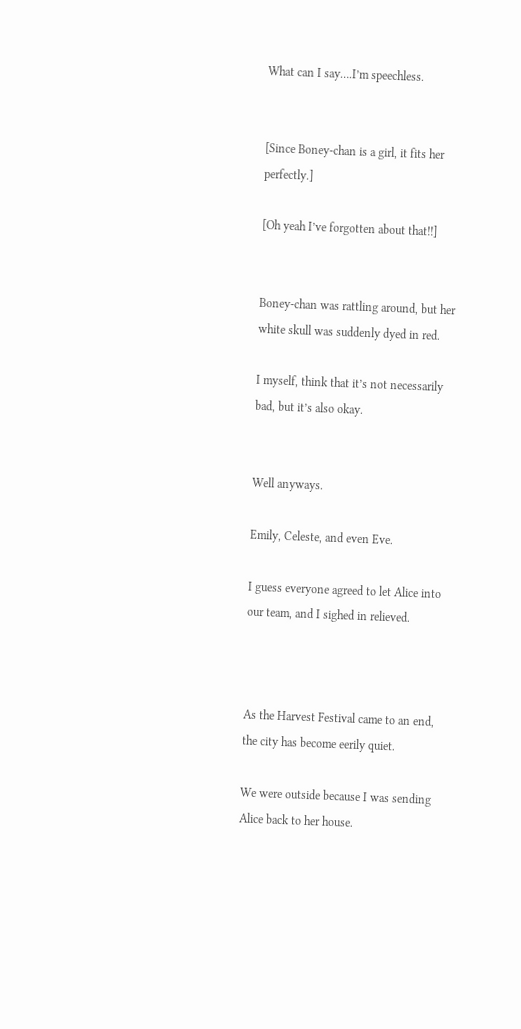What can I say….I’m speechless.


[Since Boney-chan is a girl, it fits her perfectly.]

[Oh yeah I’ve forgotten about that!!]


Boney-chan was rattling around, but her white skull was suddenly dyed in red.

I myself, think that it’s not necessarily bad, but it’s also okay.


Well anyways.

Emily, Celeste, and even Eve.

I guess everyone agreed to let Alice into our team, and I sighed in relieved.



As the Harvest Festival came to an end, the city has become eerily quiet.

We were outside because I was sending Alice back to her house.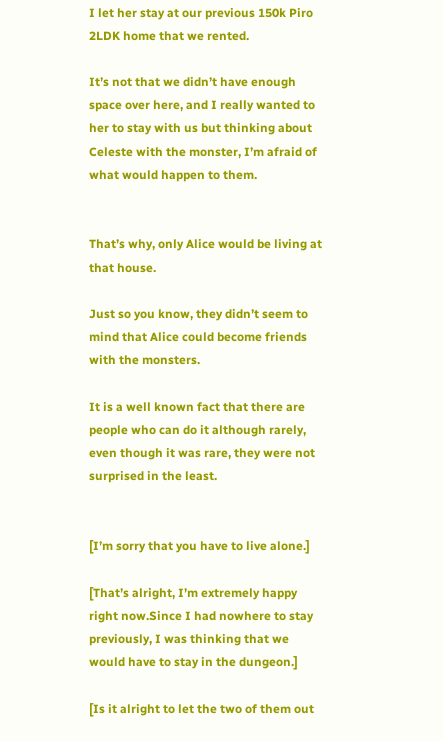I let her stay at our previous 150k Piro 2LDK home that we rented.

It’s not that we didn’t have enough space over here, and I really wanted to her to stay with us but thinking about Celeste with the monster, I’m afraid of what would happen to them.


That’s why, only Alice would be living at that house.

Just so you know, they didn’t seem to mind that Alice could become friends with the monsters.

It is a well known fact that there are people who can do it although rarely, even though it was rare, they were not surprised in the least.


[I’m sorry that you have to live alone.]

[That’s alright, I’m extremely happy right now.Since I had nowhere to stay previously, I was thinking that we would have to stay in the dungeon.]

[Is it alright to let the two of them out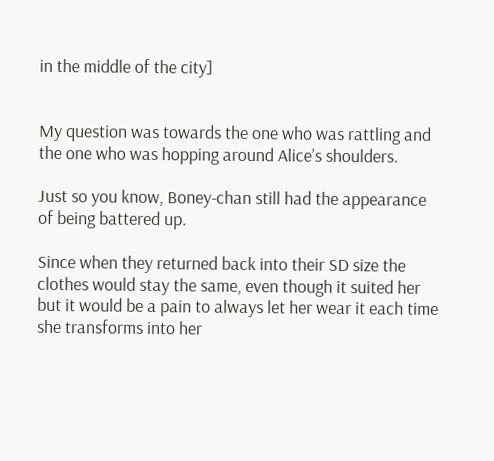in the middle of the city]


My question was towards the one who was rattling and the one who was hopping around Alice’s shoulders.

Just so you know, Boney-chan still had the appearance of being battered up.

Since when they returned back into their SD size the clothes would stay the same, even though it suited her but it would be a pain to always let her wear it each time she transforms into her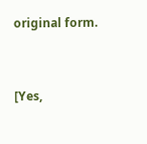original form.


[Yes,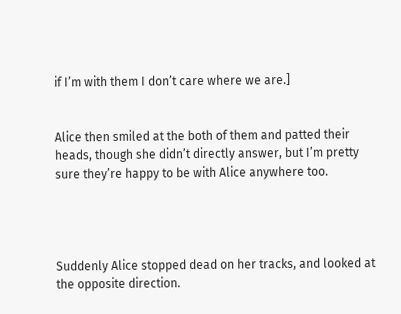if I’m with them I don’t care where we are.]


Alice then smiled at the both of them and patted their heads, though she didn’t directly answer, but I’m pretty sure they’re happy to be with Alice anywhere too.




Suddenly Alice stopped dead on her tracks, and looked at the opposite direction.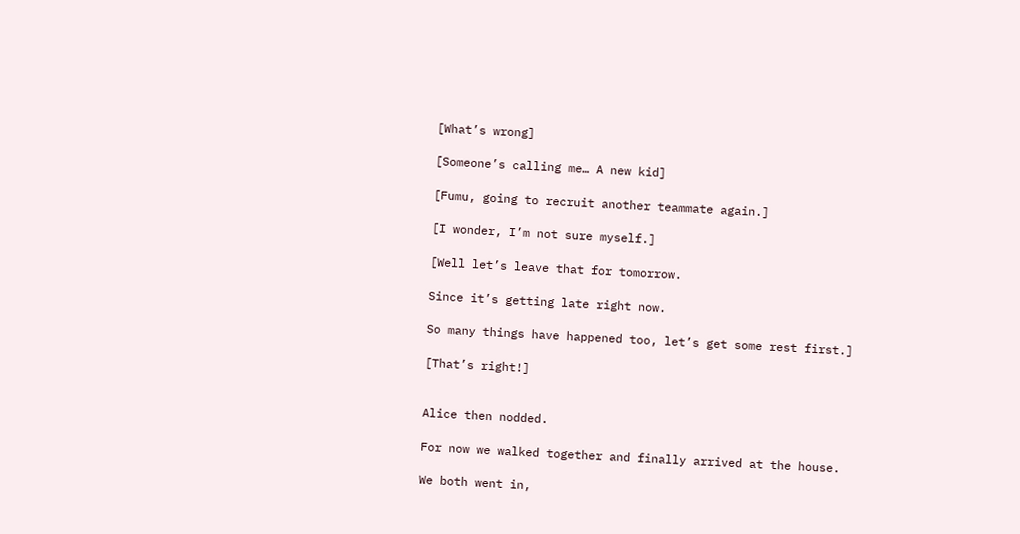[What’s wrong]

[Someone’s calling me… A new kid]

[Fumu, going to recruit another teammate again.]

[I wonder, I’m not sure myself.]

[Well let’s leave that for tomorrow.

Since it’s getting late right now.

So many things have happened too, let’s get some rest first.]

[That’s right!]


Alice then nodded.

For now we walked together and finally arrived at the house.

We both went in,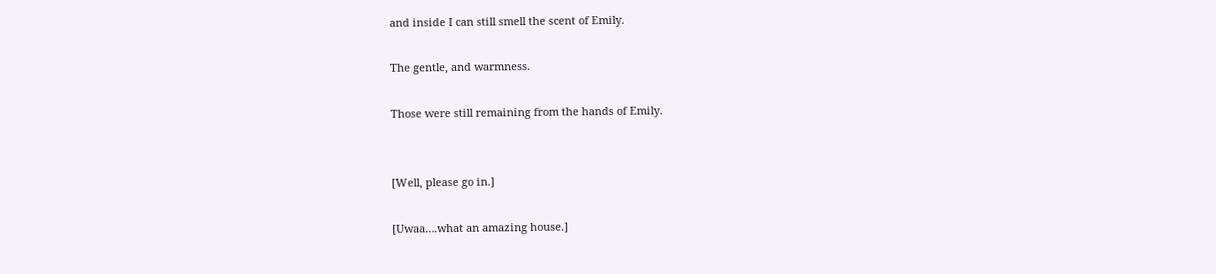and inside I can still smell the scent of Emily.

The gentle, and warmness.

Those were still remaining from the hands of Emily.


[Well, please go in.]

[Uwaa….what an amazing house.]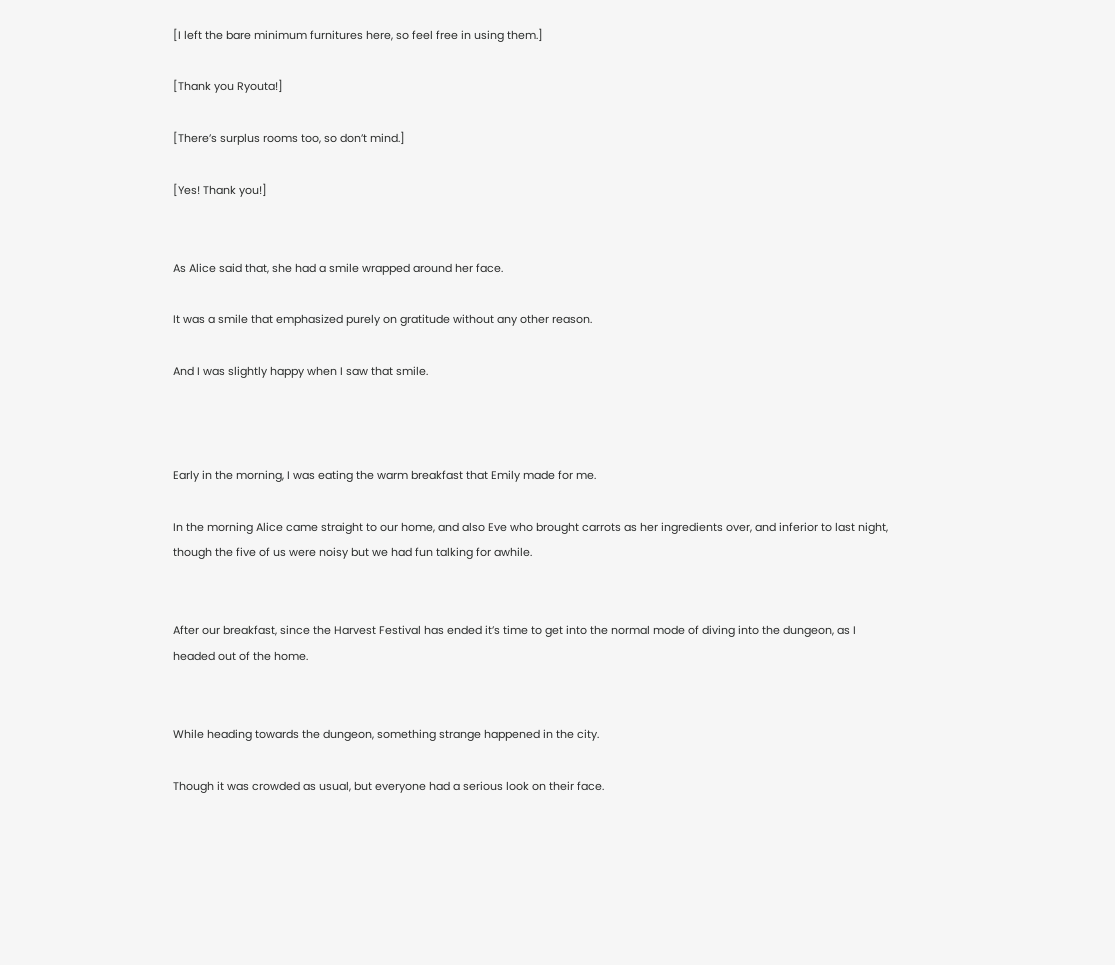[I left the bare minimum furnitures here, so feel free in using them.]

[Thank you Ryouta!]

[There’s surplus rooms too, so don’t mind.]

[Yes! Thank you!]


As Alice said that, she had a smile wrapped around her face.

It was a smile that emphasized purely on gratitude without any other reason.

And I was slightly happy when I saw that smile.



Early in the morning, I was eating the warm breakfast that Emily made for me.

In the morning Alice came straight to our home, and also Eve who brought carrots as her ingredients over, and inferior to last night, though the five of us were noisy but we had fun talking for awhile.


After our breakfast, since the Harvest Festival has ended it’s time to get into the normal mode of diving into the dungeon, as I headed out of the home.


While heading towards the dungeon, something strange happened in the city.

Though it was crowded as usual, but everyone had a serious look on their face.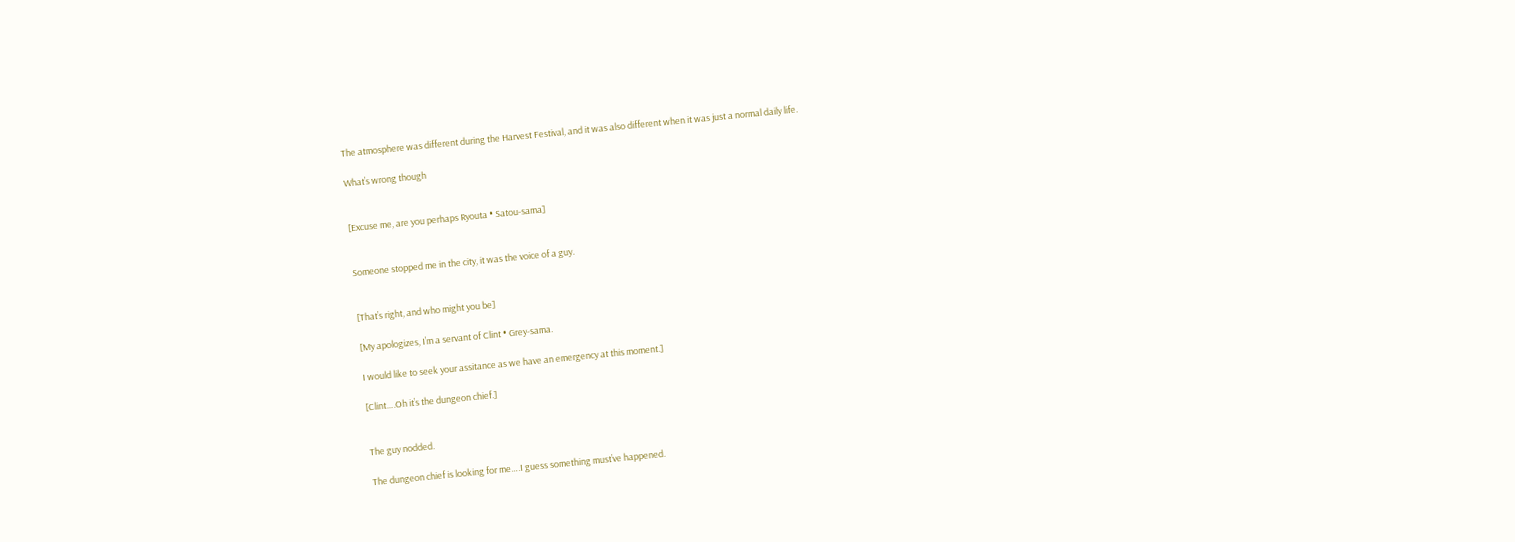The atmosphere was different during the Harvest Festival, and it was also different when it was just a normal daily life.

What’s wrong though


[Excuse me, are you perhaps Ryouta • Satou-sama]


Someone stopped me in the city, it was the voice of a guy.


[That’s right, and who might you be]

[My apologizes, I’m a servant of Clint • Grey-sama.

I would like to seek your assitance as we have an emergency at this moment.]

[Clint….Oh it’s the dungeon chief.]


The guy nodded.

The dungeon chief is looking for me….I guess something must’ve happened.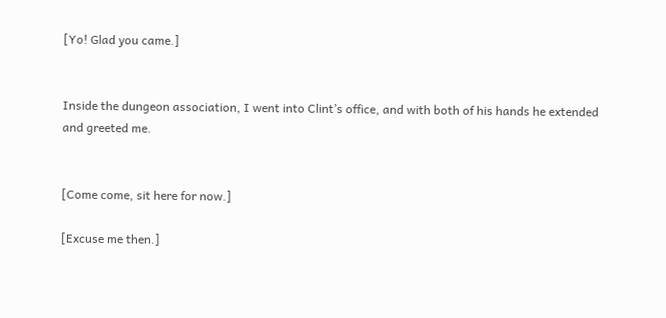[Yo! Glad you came.]


Inside the dungeon association, I went into Clint’s office, and with both of his hands he extended and greeted me.


[Come come, sit here for now.]

[Excuse me then.]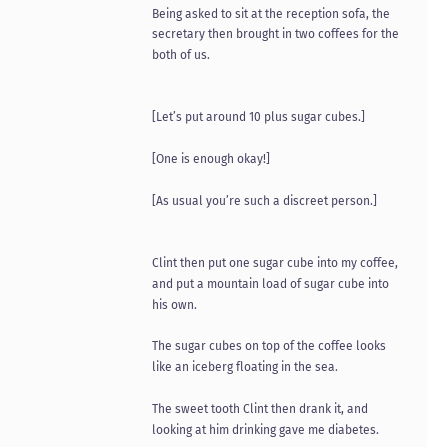Being asked to sit at the reception sofa, the secretary then brought in two coffees for the both of us.


[Let’s put around 10 plus sugar cubes.]

[One is enough okay!]

[As usual you’re such a discreet person.]


Clint then put one sugar cube into my coffee, and put a mountain load of sugar cube into his own.

The sugar cubes on top of the coffee looks like an iceberg floating in the sea.

The sweet tooth Clint then drank it, and looking at him drinking gave me diabetes.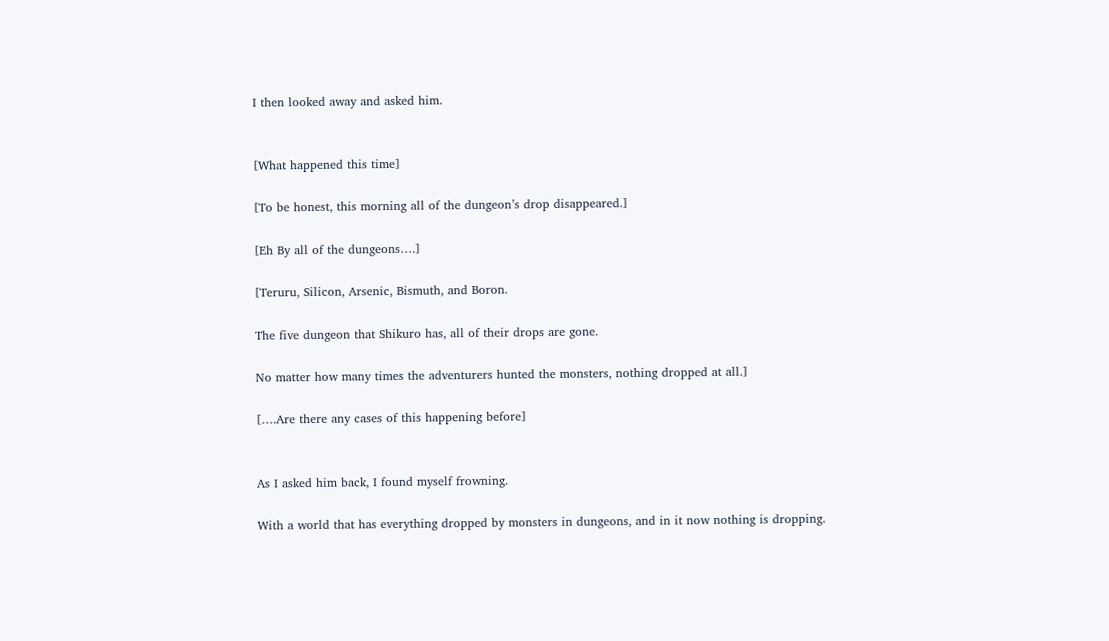I then looked away and asked him.


[What happened this time]

[To be honest, this morning all of the dungeon’s drop disappeared.]

[Eh By all of the dungeons….]

[Teruru, Silicon, Arsenic, Bismuth, and Boron.

The five dungeon that Shikuro has, all of their drops are gone.

No matter how many times the adventurers hunted the monsters, nothing dropped at all.]

[….Are there any cases of this happening before]


As I asked him back, I found myself frowning.

With a world that has everything dropped by monsters in dungeons, and in it now nothing is dropping.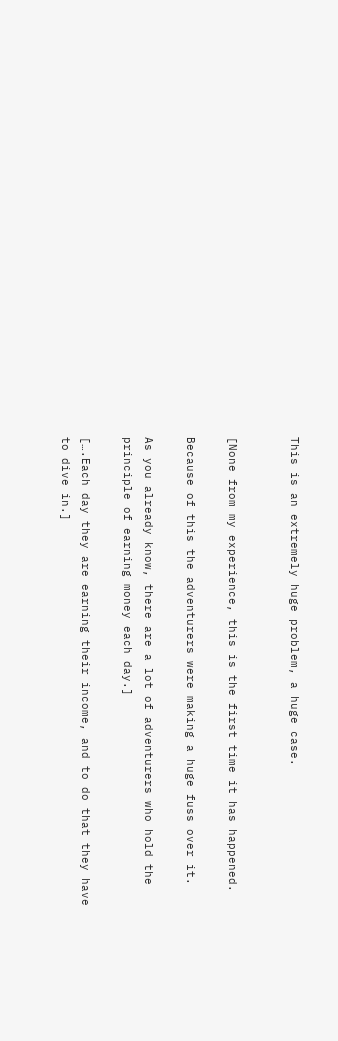This is an extremely huge problem, a huge case.


[None from my experience, this is the first time it has happened.

Because of this the adventurers were making a huge fuss over it.

As you already know, there are a lot of adventurers who hold the principle of earning money each day.]

[….Each day they are earning their income, and to do that they have to dive in.]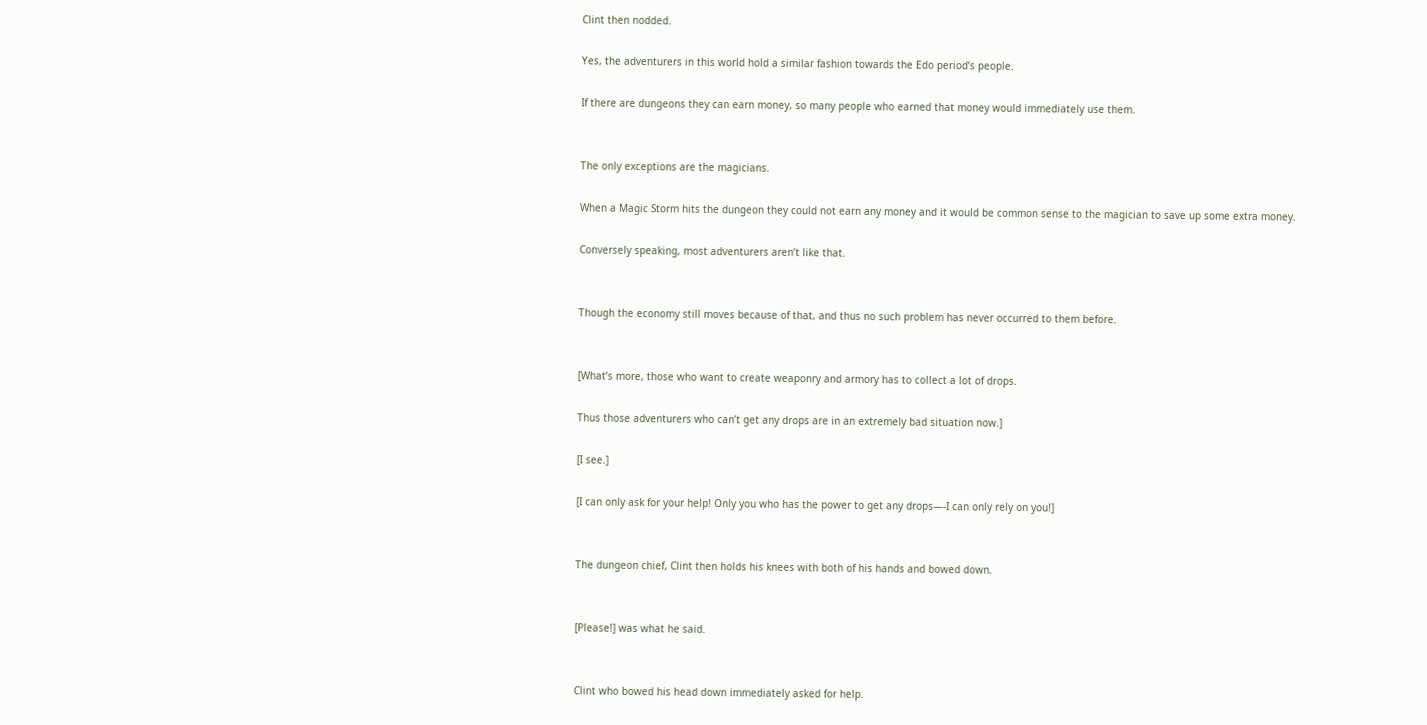Clint then nodded.

Yes, the adventurers in this world hold a similar fashion towards the Edo period’s people.

If there are dungeons they can earn money, so many people who earned that money would immediately use them.


The only exceptions are the magicians.

When a Magic Storm hits the dungeon they could not earn any money and it would be common sense to the magician to save up some extra money.

Conversely speaking, most adventurers aren’t like that.


Though the economy still moves because of that, and thus no such problem has never occurred to them before.


[What’s more, those who want to create weaponry and armory has to collect a lot of drops.

Thus those adventurers who can’t get any drops are in an extremely bad situation now.]

[I see.]

[I can only ask for your help! Only you who has the power to get any drops—-I can only rely on you!]


The dungeon chief, Clint then holds his knees with both of his hands and bowed down.


[Please!] was what he said.


Clint who bowed his head down immediately asked for help.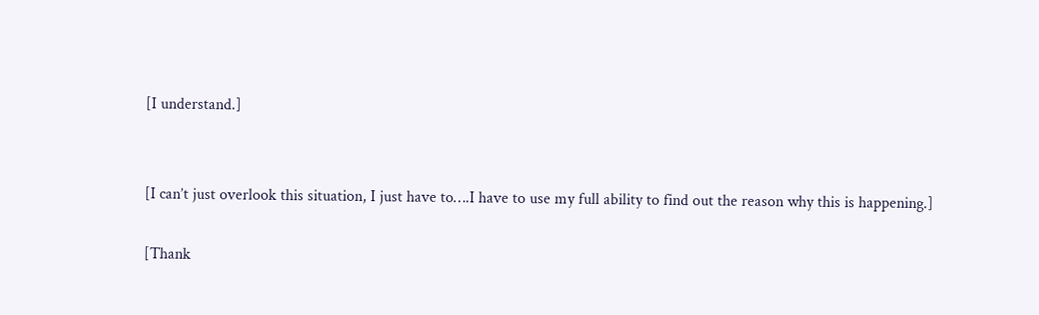[I understand.]


[I can’t just overlook this situation, I just have to….I have to use my full ability to find out the reason why this is happening.]

[Thank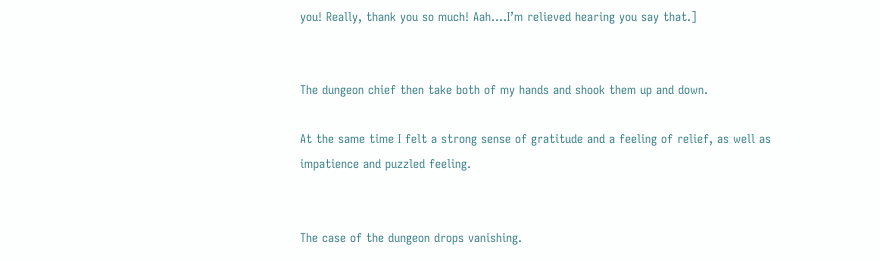you! Really, thank you so much! Aah….I’m relieved hearing you say that.]


The dungeon chief then take both of my hands and shook them up and down.

At the same time I felt a strong sense of gratitude and a feeling of relief, as well as impatience and puzzled feeling.


The case of the dungeon drops vanishing.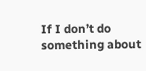If I don’t do something about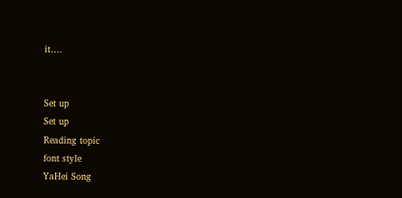it….


Set up
Set up
Reading topic
font style
YaHei Song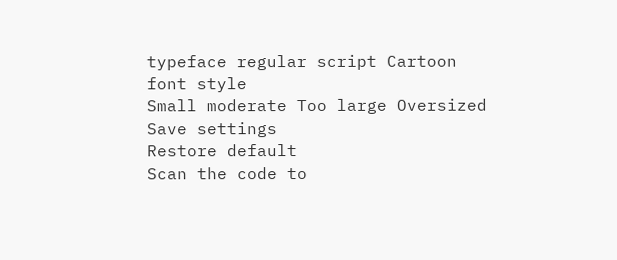typeface regular script Cartoon
font style
Small moderate Too large Oversized
Save settings
Restore default
Scan the code to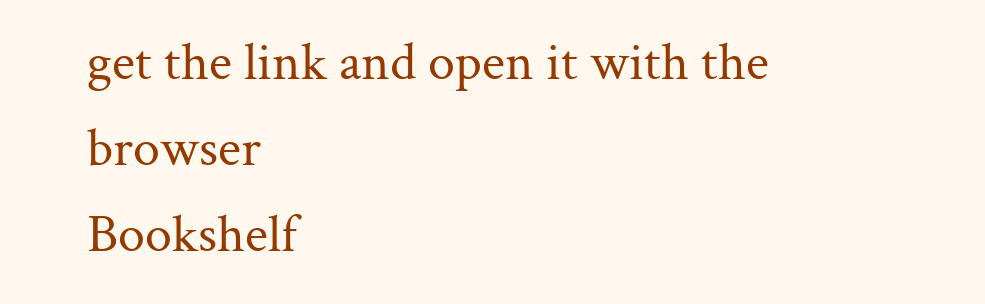get the link and open it with the browser
Bookshelf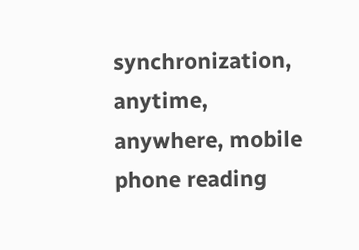synchronization, anytime, anywhere, mobile phone reading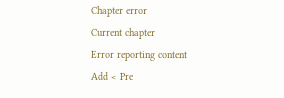Chapter error
Current chapter
Error reporting content
Add < Pre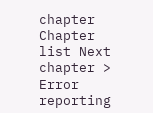chapter Chapter list Next chapter > Error reporting